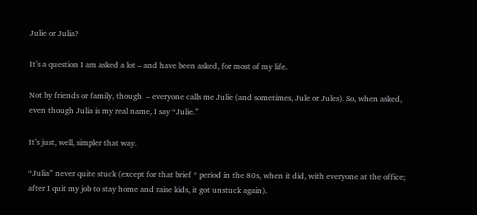Julie or Julia?

It’s a question I am asked a lot – and have been asked, for most of my life.

Not by friends or family, though  – everyone calls me Julie (and sometimes, Jule or Jules). So, when asked, even though Julia is my real name, I say “Julie.”

It’s just, well, simpler that way.

“Julia” never quite stuck (except for that brief * period in the 80s, when it did, with everyone at the office; after I quit my job to stay home and raise kids, it got unstuck again).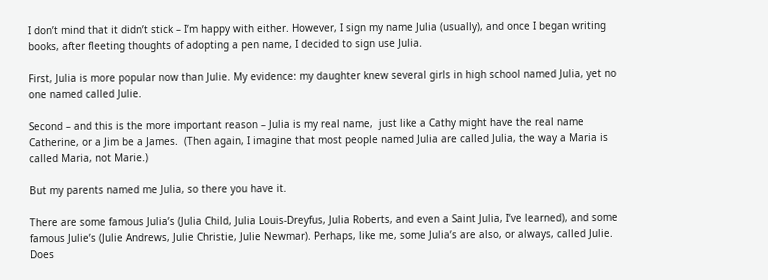I don’t mind that it didn’t stick – I’m happy with either. However, I sign my name Julia (usually), and once I began writing books, after fleeting thoughts of adopting a pen name, I decided to sign use Julia.

First, Julia is more popular now than Julie. My evidence: my daughter knew several girls in high school named Julia, yet no one named called Julie.

Second – and this is the more important reason – Julia is my real name,  just like a Cathy might have the real name Catherine, or a Jim be a James.  (Then again, I imagine that most people named Julia are called Julia, the way a Maria is called Maria, not Marie.)

But my parents named me Julia, so there you have it.

There are some famous Julia’s (Julia Child, Julia Louis-Dreyfus, Julia Roberts, and even a Saint Julia, I’ve learned), and some famous Julie’s (Julie Andrews, Julie Christie, Julie Newmar). Perhaps, like me, some Julia’s are also, or always, called Julie. Does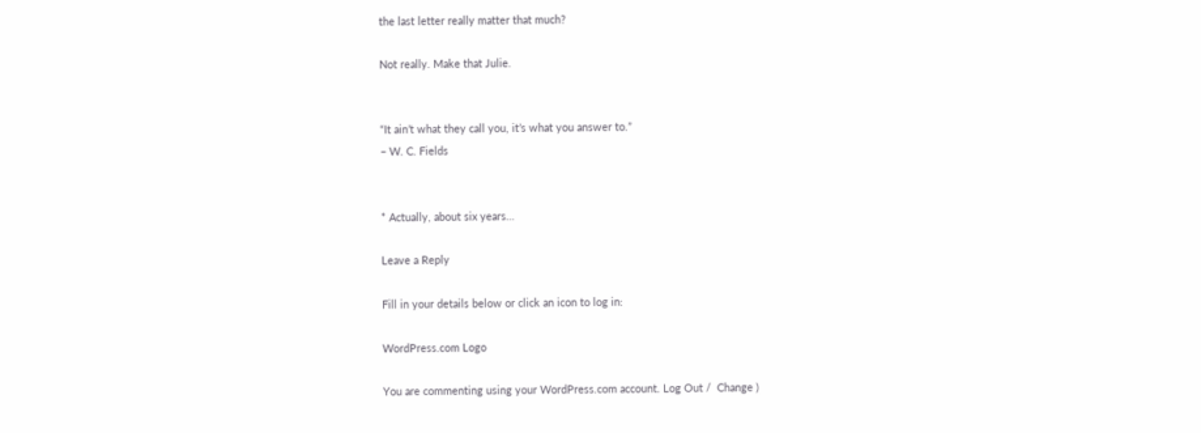the last letter really matter that much?

Not really. Make that Julie.


“It ain’t what they call you, it’s what you answer to.”
– W. C. Fields


* Actually, about six years…

Leave a Reply

Fill in your details below or click an icon to log in:

WordPress.com Logo

You are commenting using your WordPress.com account. Log Out /  Change )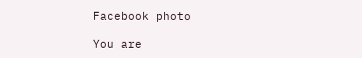Facebook photo

You are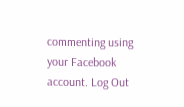commenting using your Facebook account. Log Out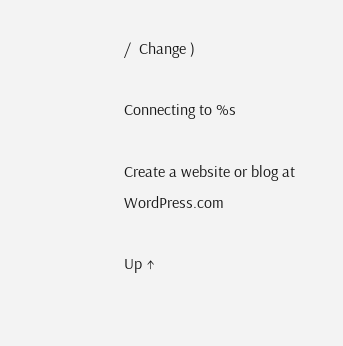/  Change )

Connecting to %s

Create a website or blog at WordPress.com

Up ↑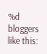%d bloggers like this: